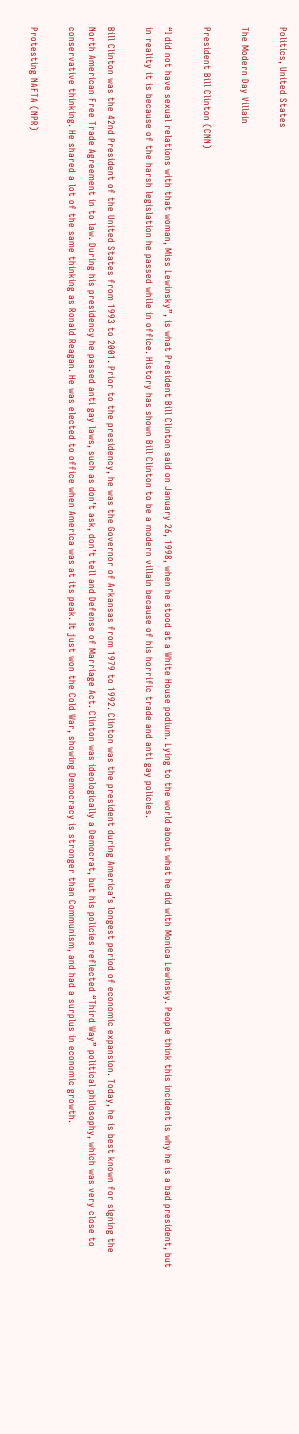Politics, United States

The Modern Day Villain

President Bill Clinton (CNN)

“I did not have sexual relations with that woman, Miss Lewinsky”, is what President Bill Clinton said on January 26, 1998, when he stood at a White House podium. Lying to the world about what he did with Monica Lewinsky. People think this incident is why he is a bad president, but in reality it is because of the harsh legislation he passed while in office. History has shown Bill Clinton to be a modern villain because of his horrific trade and anti gay policies.

Bill Clinton was the 42nd President of the United States from 1993 to 2001. Prior to the presidency, he was the Governor of Arkansas from 1979 to 1992. Clinton was the president during America’s longest period of economic expansion. Today, he is best known for signing the North American Free Trade Agreement in to law. During his presidency he passed anti gay laws, such as don’t ask, don’t tell and Defense of Marriage Act. Clinton was ideologically a Democrat, but his policies reflected “Third Way” political philosophy, which was very close to conservative thinking. He shared a lot of the same thinking as Ronald Reagan. He was elected to office when America was at its peak. It just won the Cold War, showing Democracy is stronger than Communism, and had a surplus in economic growth.

Protesting NAFTA (NPR)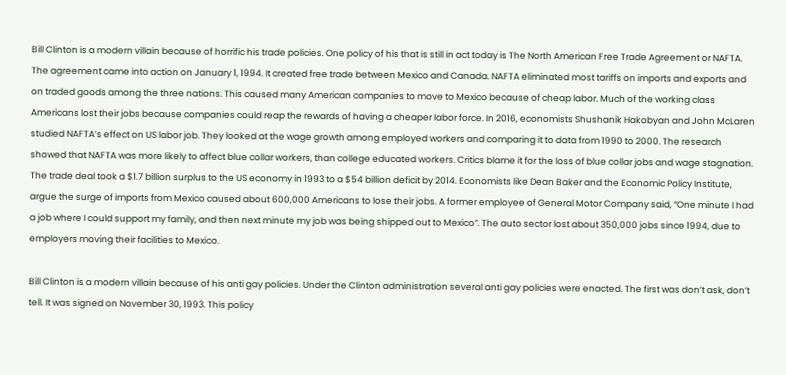Bill Clinton is a modern villain because of horrific his trade policies. One policy of his that is still in act today is The North American Free Trade Agreement or NAFTA. The agreement came into action on January 1, 1994. It created free trade between Mexico and Canada. NAFTA eliminated most tariffs on imports and exports and on traded goods among the three nations. This caused many American companies to move to Mexico because of cheap labor. Much of the working class Americans lost their jobs because companies could reap the rewards of having a cheaper labor force. In 2016, economists Shushanik Hakobyan and John McLaren studied NAFTA’s effect on US labor job. They looked at the wage growth among employed workers and comparing it to data from 1990 to 2000. The research showed that NAFTA was more likely to affect blue collar workers, than college educated workers. Critics blame it for the loss of blue collar jobs and wage stagnation. The trade deal took a $1.7 billion surplus to the US economy in 1993 to a $54 billion deficit by 2014. Economists like Dean Baker and the Economic Policy Institute, argue the surge of imports from Mexico caused about 600,000 Americans to lose their jobs. A former employee of General Motor Company said, “One minute I had a job where I could support my family, and then next minute my job was being shipped out to Mexico”. The auto sector lost about 350,000 jobs since 1994, due to employers moving their facilities to Mexico.

Bill Clinton is a modern villain because of his anti gay policies. Under the Clinton administration several anti gay policies were enacted. The first was don’t ask, don’t tell. It was signed on November 30, 1993. This policy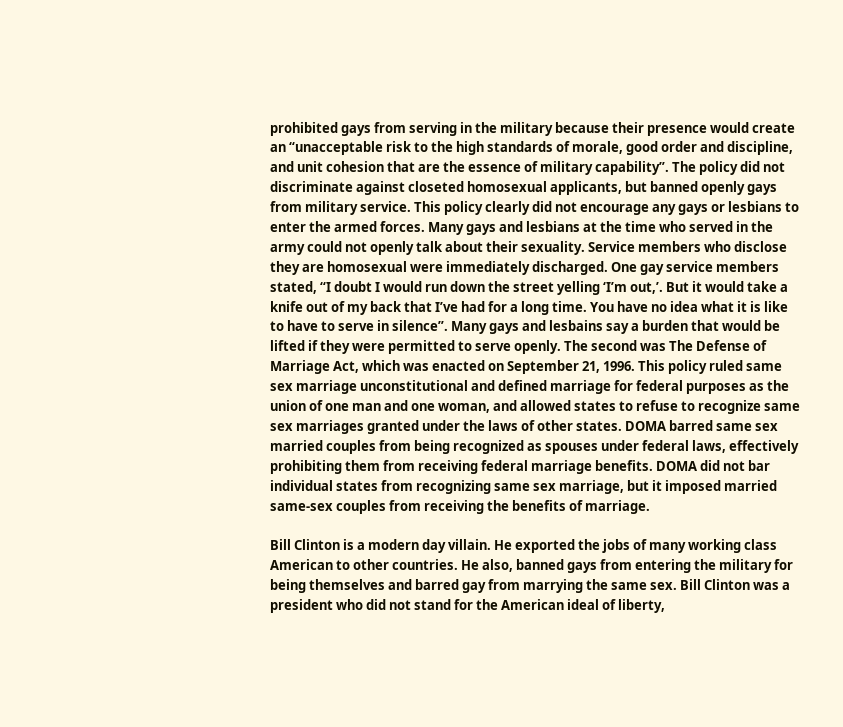prohibited gays from serving in the military because their presence would create an “unacceptable risk to the high standards of morale, good order and discipline, and unit cohesion that are the essence of military capability”. The policy did not discriminate against closeted homosexual applicants, but banned openly gays from military service. This policy clearly did not encourage any gays or lesbians to enter the armed forces. Many gays and lesbians at the time who served in the army could not openly talk about their sexuality. Service members who disclose they are homosexual were immediately discharged. One gay service members stated, “I doubt I would run down the street yelling ‘I’m out,’. But it would take a knife out of my back that I’ve had for a long time. You have no idea what it is like to have to serve in silence”. Many gays and lesbains say a burden that would be lifted if they were permitted to serve openly. The second was The Defense of Marriage Act, which was enacted on September 21, 1996. This policy ruled same sex marriage unconstitutional and defined marriage for federal purposes as the union of one man and one woman, and allowed states to refuse to recognize same sex marriages granted under the laws of other states. DOMA barred same sex married couples from being recognized as spouses under federal laws, effectively prohibiting them from receiving federal marriage benefits. DOMA did not bar individual states from recognizing same sex marriage, but it imposed married same-sex couples from receiving the benefits of marriage.

Bill Clinton is a modern day villain. He exported the jobs of many working class American to other countries. He also, banned gays from entering the military for being themselves and barred gay from marrying the same sex. Bill Clinton was a president who did not stand for the American ideal of liberty,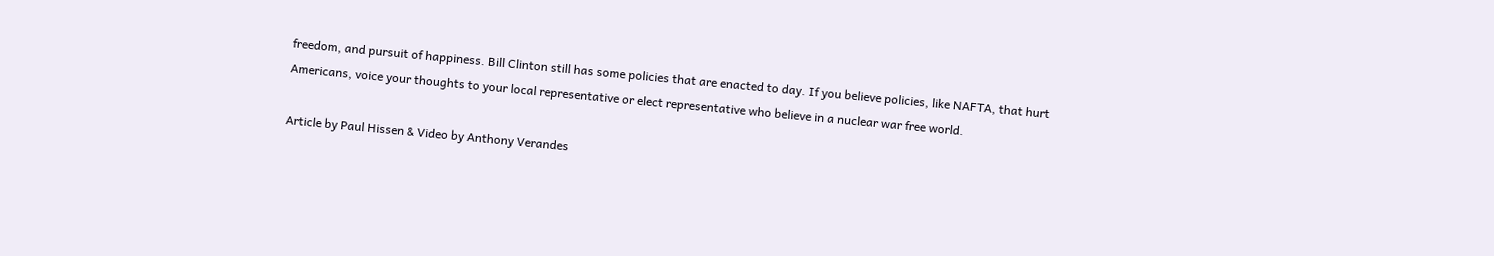freedom, and pursuit of happiness. Bill Clinton still has some policies that are enacted to day. If you believe policies, like NAFTA, that hurt Americans, voice your thoughts to your local representative or elect representative who believe in a nuclear war free world.

Article by Paul Hissen & Video by Anthony Verandes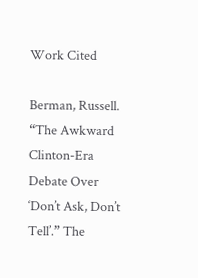Work Cited

Berman, Russell. “The Awkward Clinton-Era Debate Over ‘Don’t Ask, Don’t Tell’.” The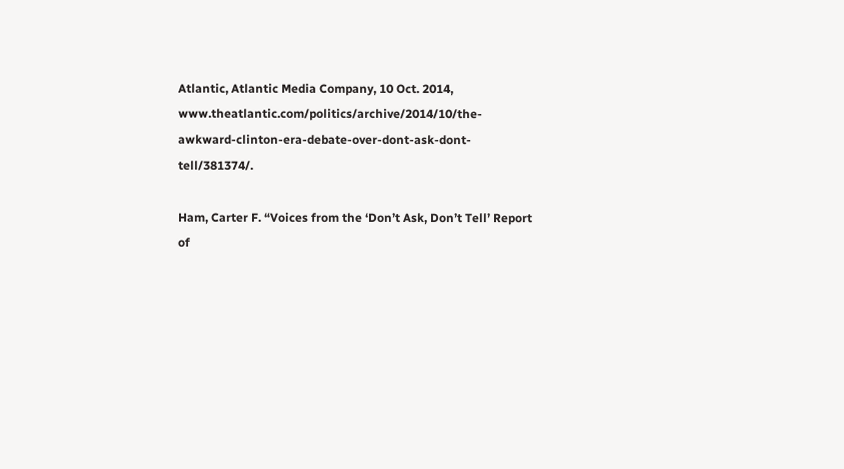Atlantic, Atlantic Media Company, 10 Oct. 2014, www.theatlantic.com/politics/archive/2014/10/the-awkward-clinton-era-debate-over-dont-ask-dont-tell/381374/.

Ham, Carter F. “Voices from the ‘Don’t Ask, Don’t Tell’ Report of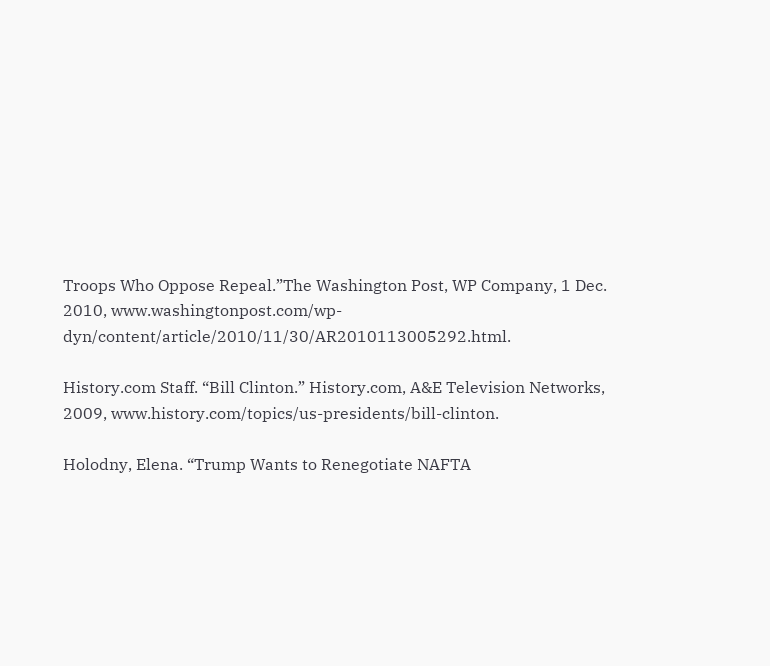Troops Who Oppose Repeal.”The Washington Post, WP Company, 1 Dec. 2010, www.washingtonpost.com/wp-dyn/content/article/2010/11/30/AR2010113005292.html.

History.com Staff. “Bill Clinton.” History.com, A&E Television Networks, 2009, www.history.com/topics/us-presidents/bill-clinton.

Holodny, Elena. “Trump Wants to Renegotiate NAFTA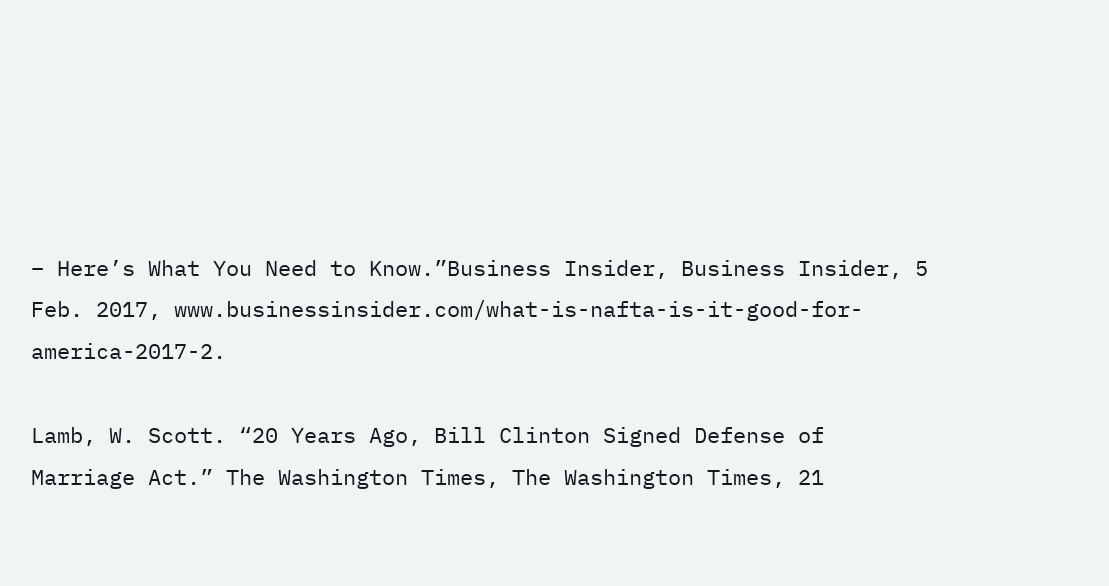– Here’s What You Need to Know.”Business Insider, Business Insider, 5 Feb. 2017, www.businessinsider.com/what-is-nafta-is-it-good-for-america-2017-2.

Lamb, W. Scott. “20 Years Ago, Bill Clinton Signed Defense of Marriage Act.” The Washington Times, The Washington Times, 21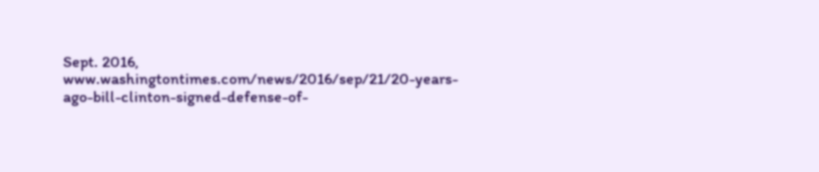Sept. 2016, www.washingtontimes.com/news/2016/sep/21/20-years-ago-bill-clinton-signed-defense-of-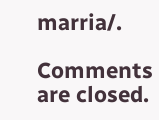marria/.

Comments are closed.